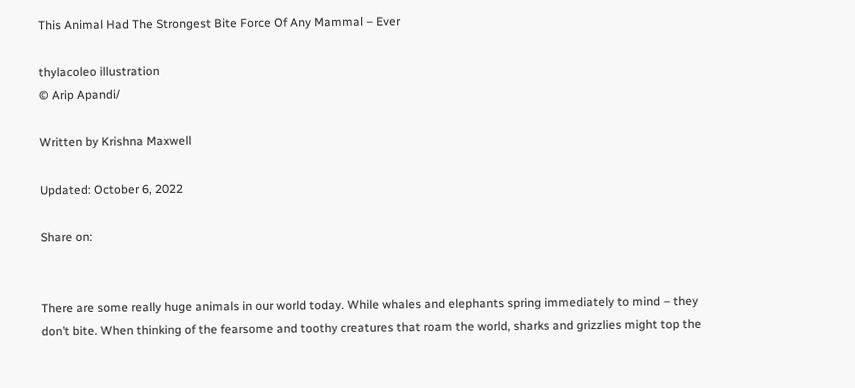This Animal Had The Strongest Bite Force Of Any Mammal – Ever

thylacoleo illustration
© Arip Apandi/

Written by Krishna Maxwell

Updated: October 6, 2022

Share on:


There are some really huge animals in our world today. While whales and elephants spring immediately to mind – they don’t bite. When thinking of the fearsome and toothy creatures that roam the world, sharks and grizzlies might top the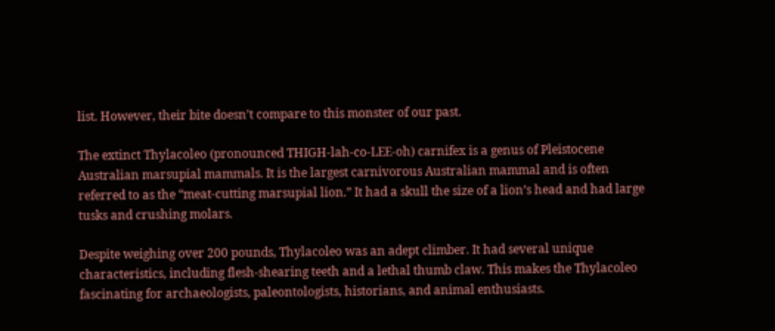list. However, their bite doesn’t compare to this monster of our past.

The extinct Thylacoleo (pronounced THIGH-lah-co-LEE-oh) carnifex is a genus of Pleistocene Australian marsupial mammals. It is the largest carnivorous Australian mammal and is often referred to as the “meat-cutting marsupial lion.” It had a skull the size of a lion’s head and had large tusks and crushing molars.

Despite weighing over 200 pounds, Thylacoleo was an adept climber. It had several unique characteristics, including flesh-shearing teeth and a lethal thumb claw. This makes the Thylacoleo fascinating for archaeologists, paleontologists, historians, and animal enthusiasts.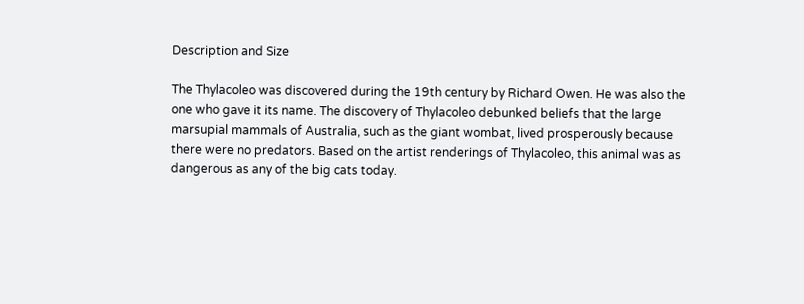Description and Size

The Thylacoleo was discovered during the 19th century by Richard Owen. He was also the one who gave it its name. The discovery of Thylacoleo debunked beliefs that the large marsupial mammals of Australia, such as the giant wombat, lived prosperously because there were no predators. Based on the artist renderings of Thylacoleo, this animal was as dangerous as any of the big cats today.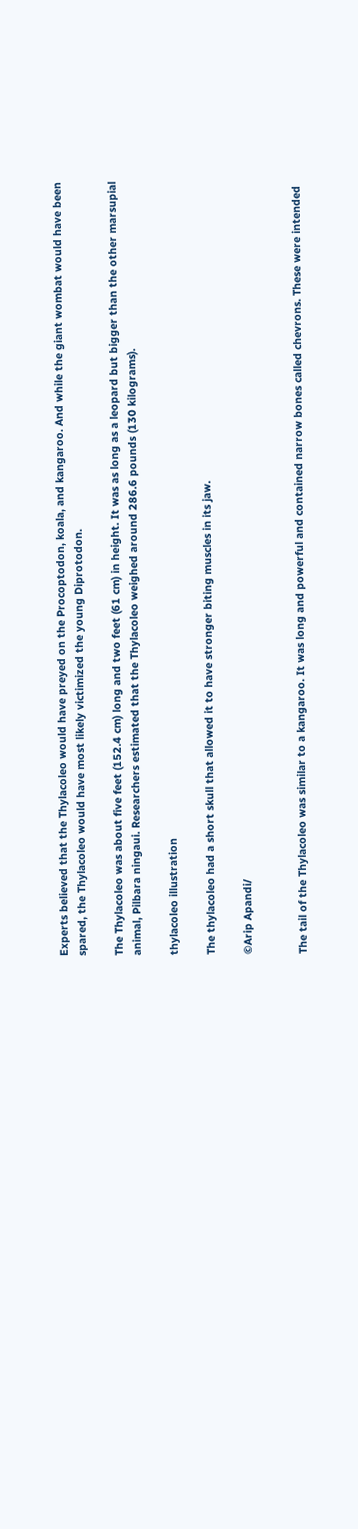Experts believed that the Thylacoleo would have preyed on the Procoptodon, koala, and kangaroo. And while the giant wombat would have been spared, the Thylacoleo would have most likely victimized the young Diprotodon.

The Thylacoleo was about five feet (152.4 cm) long and two feet (61 cm) in height. It was as long as a leopard but bigger than the other marsupial animal, Pilbara ningaui. Researchers estimated that the Thylacoleo weighed around 286.6 pounds (130 kilograms).

thylacoleo illustration

The thylacoleo had a short skull that allowed it to have stronger biting muscles in its jaw.

©Arip Apandi/


The tail of the Thylacoleo was similar to a kangaroo. It was long and powerful and contained narrow bones called chevrons. These were intended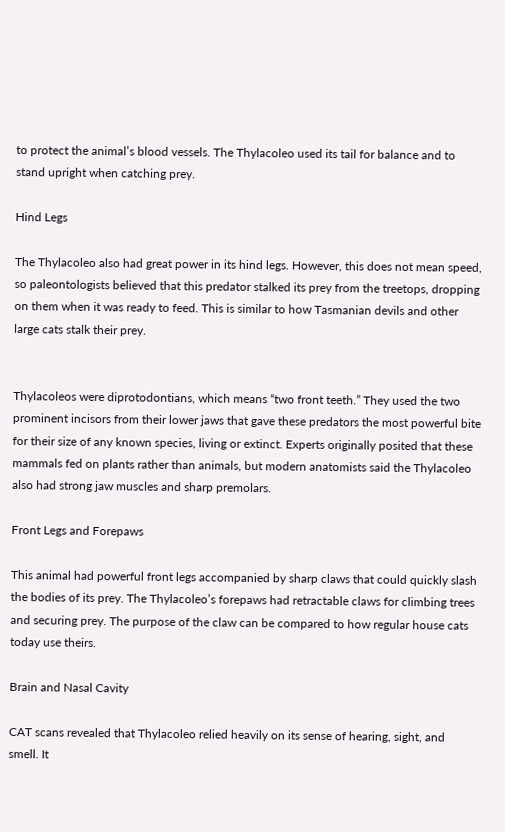to protect the animal’s blood vessels. The Thylacoleo used its tail for balance and to stand upright when catching prey.

Hind Legs

The Thylacoleo also had great power in its hind legs. However, this does not mean speed, so paleontologists believed that this predator stalked its prey from the treetops, dropping on them when it was ready to feed. This is similar to how Tasmanian devils and other large cats stalk their prey.


Thylacoleos were diprotodontians, which means “two front teeth.” They used the two prominent incisors from their lower jaws that gave these predators the most powerful bite for their size of any known species, living or extinct. Experts originally posited that these mammals fed on plants rather than animals, but modern anatomists said the Thylacoleo also had strong jaw muscles and sharp premolars.

Front Legs and Forepaws

This animal had powerful front legs accompanied by sharp claws that could quickly slash the bodies of its prey. The Thylacoleo’s forepaws had retractable claws for climbing trees and securing prey. The purpose of the claw can be compared to how regular house cats today use theirs.

Brain and Nasal Cavity

CAT scans revealed that Thylacoleo relied heavily on its sense of hearing, sight, and smell. It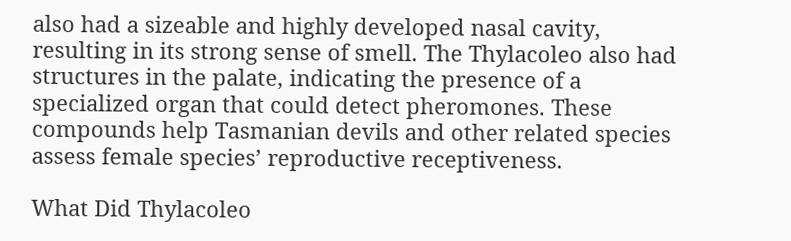also had a sizeable and highly developed nasal cavity, resulting in its strong sense of smell. The Thylacoleo also had structures in the palate, indicating the presence of a specialized organ that could detect pheromones. These compounds help Tasmanian devils and other related species assess female species’ reproductive receptiveness.

What Did Thylacoleo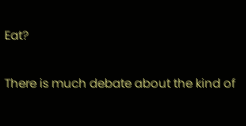Eat?

There is much debate about the kind of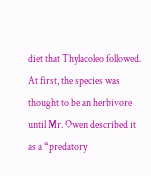diet that Thylacoleo followed. At first, the species was thought to be an herbivore until Mr. Owen described it as a “predatory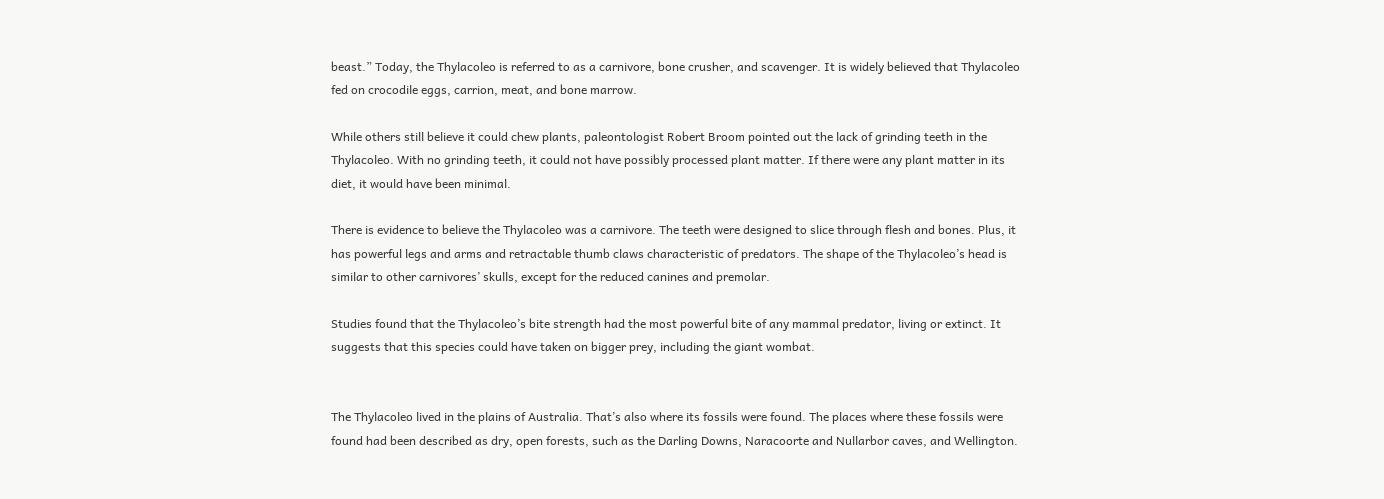beast.” Today, the Thylacoleo is referred to as a carnivore, bone crusher, and scavenger. It is widely believed that Thylacoleo fed on crocodile eggs, carrion, meat, and bone marrow.

While others still believe it could chew plants, paleontologist Robert Broom pointed out the lack of grinding teeth in the Thylacoleo. With no grinding teeth, it could not have possibly processed plant matter. If there were any plant matter in its diet, it would have been minimal.

There is evidence to believe the Thylacoleo was a carnivore. The teeth were designed to slice through flesh and bones. Plus, it has powerful legs and arms and retractable thumb claws characteristic of predators. The shape of the Thylacoleo’s head is similar to other carnivores’ skulls, except for the reduced canines and premolar.

Studies found that the Thylacoleo’s bite strength had the most powerful bite of any mammal predator, living or extinct. It suggests that this species could have taken on bigger prey, including the giant wombat.


The Thylacoleo lived in the plains of Australia. That’s also where its fossils were found. The places where these fossils were found had been described as dry, open forests, such as the Darling Downs, Naracoorte and Nullarbor caves, and Wellington.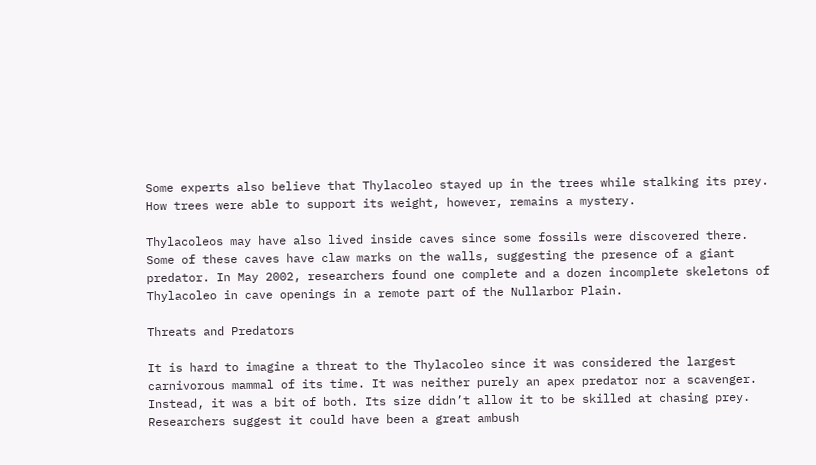Some experts also believe that Thylacoleo stayed up in the trees while stalking its prey. How trees were able to support its weight, however, remains a mystery.

Thylacoleos may have also lived inside caves since some fossils were discovered there. Some of these caves have claw marks on the walls, suggesting the presence of a giant predator. In May 2002, researchers found one complete and a dozen incomplete skeletons of Thylacoleo in cave openings in a remote part of the Nullarbor Plain.

Threats and Predators

It is hard to imagine a threat to the Thylacoleo since it was considered the largest carnivorous mammal of its time. It was neither purely an apex predator nor a scavenger. Instead, it was a bit of both. Its size didn’t allow it to be skilled at chasing prey. Researchers suggest it could have been a great ambush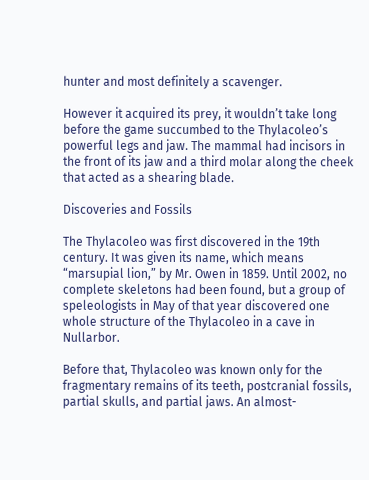hunter and most definitely a scavenger.

However it acquired its prey, it wouldn’t take long before the game succumbed to the Thylacoleo’s powerful legs and jaw. The mammal had incisors in the front of its jaw and a third molar along the cheek that acted as a shearing blade.

Discoveries and Fossils

The Thylacoleo was first discovered in the 19th century. It was given its name, which means “marsupial lion,” by Mr. Owen in 1859. Until 2002, no complete skeletons had been found, but a group of speleologists in May of that year discovered one whole structure of the Thylacoleo in a cave in Nullarbor.

Before that, Thylacoleo was known only for the fragmentary remains of its teeth, postcranial fossils, partial skulls, and partial jaws. An almost-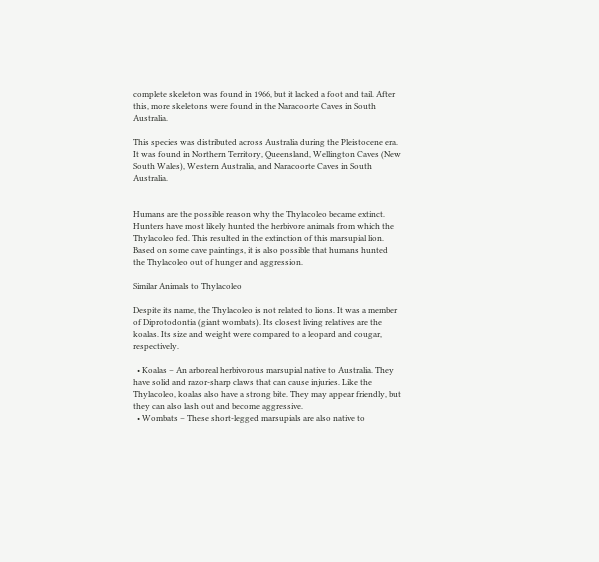complete skeleton was found in 1966, but it lacked a foot and tail. After this, more skeletons were found in the Naracoorte Caves in South Australia.

This species was distributed across Australia during the Pleistocene era. It was found in Northern Territory, Queensland, Wellington Caves (New South Wales), Western Australia, and Naracoorte Caves in South Australia.


Humans are the possible reason why the Thylacoleo became extinct. Hunters have most likely hunted the herbivore animals from which the Thylacoleo fed. This resulted in the extinction of this marsupial lion. Based on some cave paintings, it is also possible that humans hunted the Thylacoleo out of hunger and aggression.

Similar Animals to Thylacoleo

Despite its name, the Thylacoleo is not related to lions. It was a member of Diprotodontia (giant wombats). Its closest living relatives are the koalas. Its size and weight were compared to a leopard and cougar, respectively.

  • Koalas – An arboreal herbivorous marsupial native to Australia. They have solid and razor-sharp claws that can cause injuries. Like the Thylacoleo, koalas also have a strong bite. They may appear friendly, but they can also lash out and become aggressive.
  • Wombats – These short-legged marsupials are also native to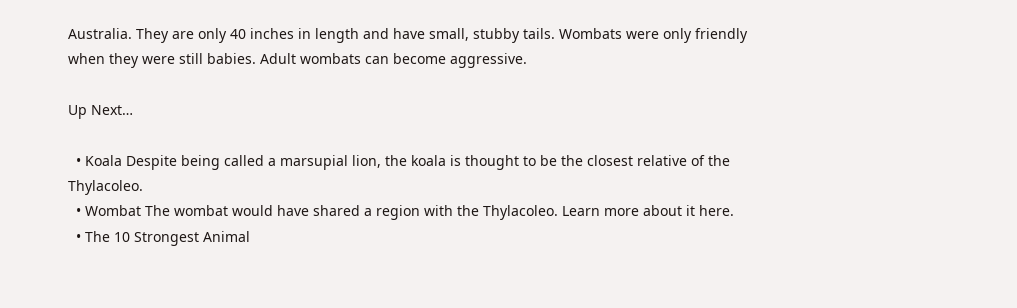Australia. They are only 40 inches in length and have small, stubby tails. Wombats were only friendly when they were still babies. Adult wombats can become aggressive.

Up Next…

  • Koala Despite being called a marsupial lion, the koala is thought to be the closest relative of the Thylacoleo.
  • Wombat The wombat would have shared a region with the Thylacoleo. Learn more about it here.
  • The 10 Strongest Animal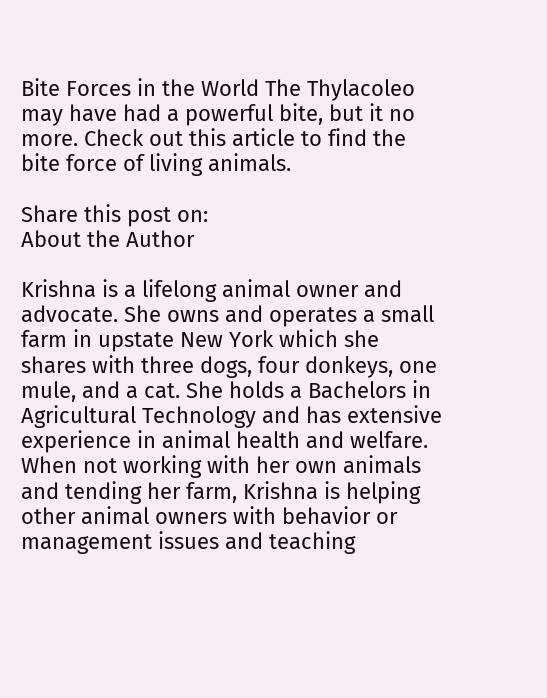Bite Forces in the World The Thylacoleo may have had a powerful bite, but it no more. Check out this article to find the bite force of living animals.

Share this post on:
About the Author

Krishna is a lifelong animal owner and advocate. She owns and operates a small farm in upstate New York which she shares with three dogs, four donkeys, one mule, and a cat. She holds a Bachelors in Agricultural Technology and has extensive experience in animal health and welfare. When not working with her own animals and tending her farm, Krishna is helping other animal owners with behavior or management issues and teaching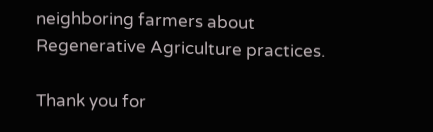neighboring farmers about Regenerative Agriculture practices.

Thank you for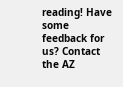reading! Have some feedback for us? Contact the AZ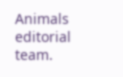Animals editorial team.